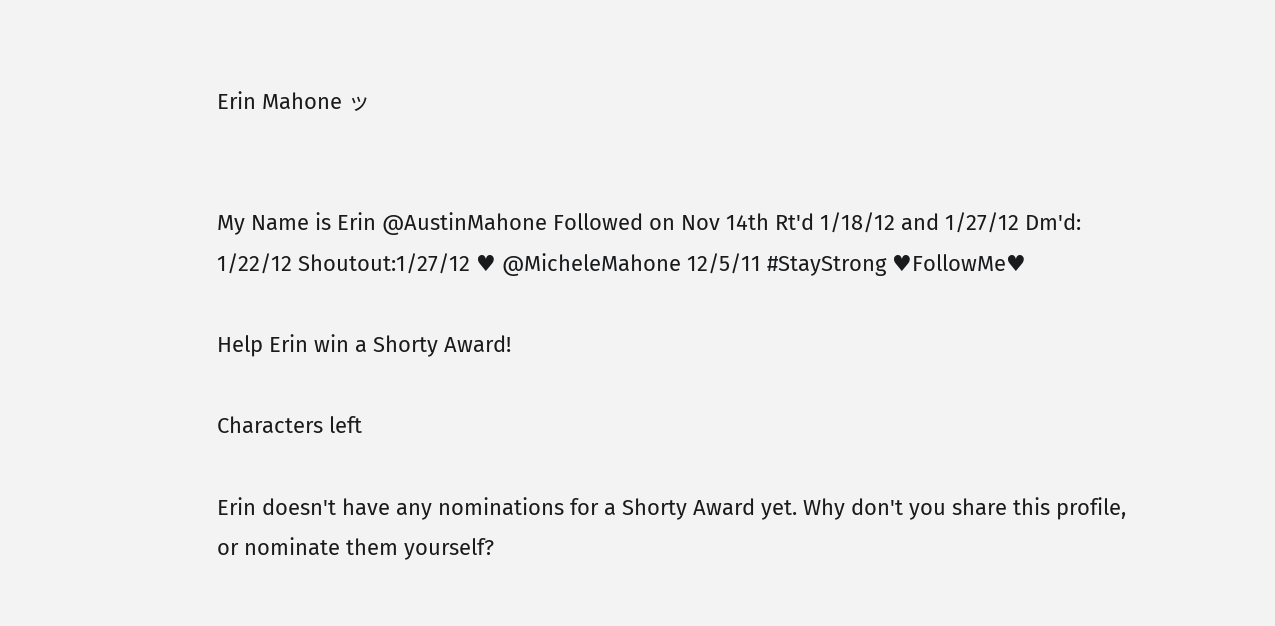Erin Mahone ッ


My Name is Erin @AustinMahone Followed on Nov 14th Rt'd 1/18/12 and 1/27/12 Dm'd: 1/22/12 Shoutout:1/27/12 ♥ @MicheleMahone 12/5/11 #StayStrong ♥FollowMe♥

Help Erin win a Shorty Award!

Characters left

Erin doesn't have any nominations for a Shorty Award yet. Why don't you share this profile, or nominate them yourself?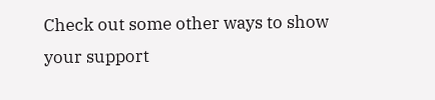Check out some other ways to show your support